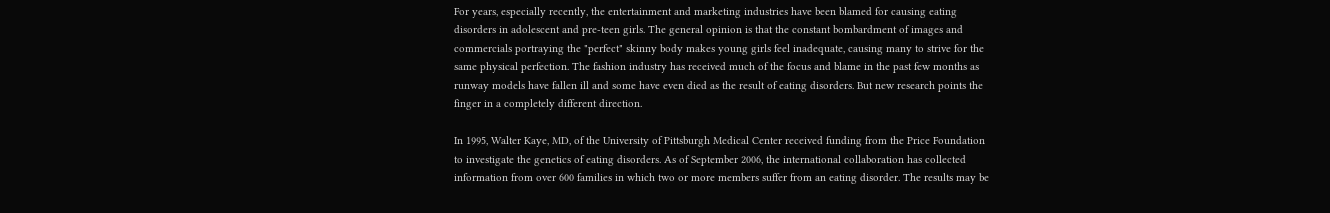For years, especially recently, the entertainment and marketing industries have been blamed for causing eating disorders in adolescent and pre-teen girls. The general opinion is that the constant bombardment of images and commercials portraying the "perfect" skinny body makes young girls feel inadequate, causing many to strive for the same physical perfection. The fashion industry has received much of the focus and blame in the past few months as runway models have fallen ill and some have even died as the result of eating disorders. But new research points the finger in a completely different direction.

In 1995, Walter Kaye, MD, of the University of Pittsburgh Medical Center received funding from the Price Foundation to investigate the genetics of eating disorders. As of September 2006, the international collaboration has collected information from over 600 families in which two or more members suffer from an eating disorder. The results may be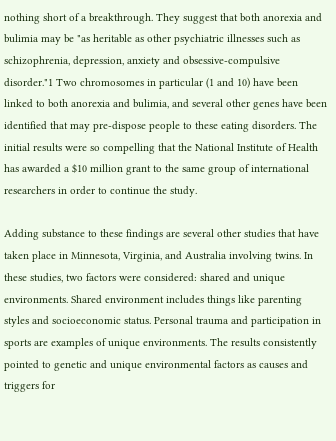nothing short of a breakthrough. They suggest that both anorexia and bulimia may be "as heritable as other psychiatric illnesses such as schizophrenia, depression, anxiety and obsessive-compulsive disorder."1 Two chromosomes in particular (1 and 10) have been linked to both anorexia and bulimia, and several other genes have been identified that may pre-dispose people to these eating disorders. The initial results were so compelling that the National Institute of Health has awarded a $10 million grant to the same group of international researchers in order to continue the study.

Adding substance to these findings are several other studies that have taken place in Minnesota, Virginia, and Australia involving twins. In these studies, two factors were considered: shared and unique environments. Shared environment includes things like parenting styles and socioeconomic status. Personal trauma and participation in sports are examples of unique environments. The results consistently pointed to genetic and unique environmental factors as causes and triggers for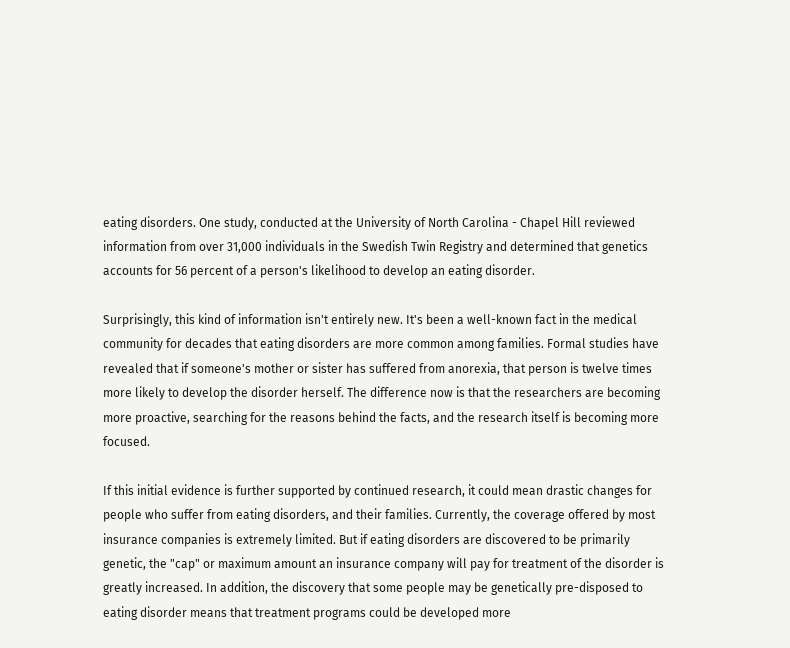eating disorders. One study, conducted at the University of North Carolina - Chapel Hill reviewed information from over 31,000 individuals in the Swedish Twin Registry and determined that genetics accounts for 56 percent of a person's likelihood to develop an eating disorder.

Surprisingly, this kind of information isn't entirely new. It's been a well-known fact in the medical community for decades that eating disorders are more common among families. Formal studies have revealed that if someone's mother or sister has suffered from anorexia, that person is twelve times more likely to develop the disorder herself. The difference now is that the researchers are becoming more proactive, searching for the reasons behind the facts, and the research itself is becoming more focused.

If this initial evidence is further supported by continued research, it could mean drastic changes for people who suffer from eating disorders, and their families. Currently, the coverage offered by most insurance companies is extremely limited. But if eating disorders are discovered to be primarily genetic, the "cap" or maximum amount an insurance company will pay for treatment of the disorder is greatly increased. In addition, the discovery that some people may be genetically pre-disposed to eating disorder means that treatment programs could be developed more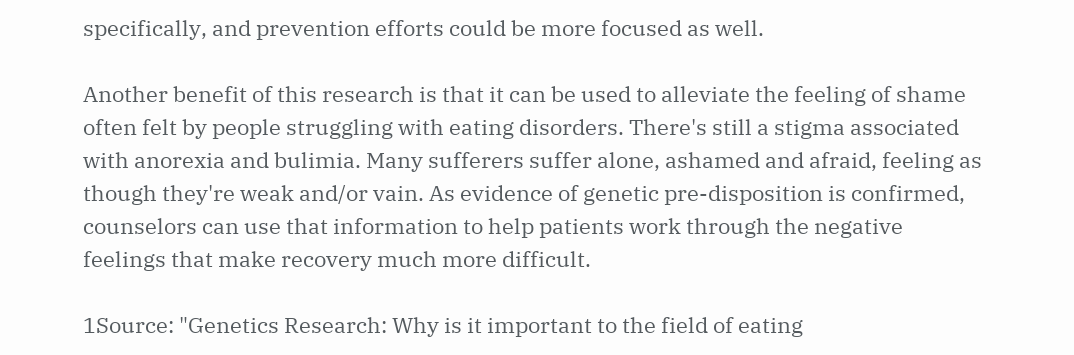specifically, and prevention efforts could be more focused as well.

Another benefit of this research is that it can be used to alleviate the feeling of shame often felt by people struggling with eating disorders. There's still a stigma associated with anorexia and bulimia. Many sufferers suffer alone, ashamed and afraid, feeling as though they're weak and/or vain. As evidence of genetic pre-disposition is confirmed, counselors can use that information to help patients work through the negative feelings that make recovery much more difficult.

1Source: "Genetics Research: Why is it important to the field of eating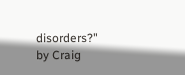disorders?" by Craig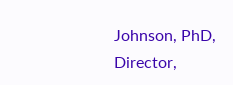Johnson, PhD, Director,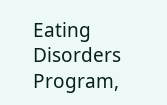Eating Disorders Program,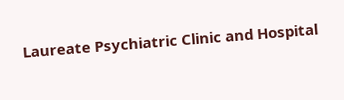Laureate Psychiatric Clinic and Hospital